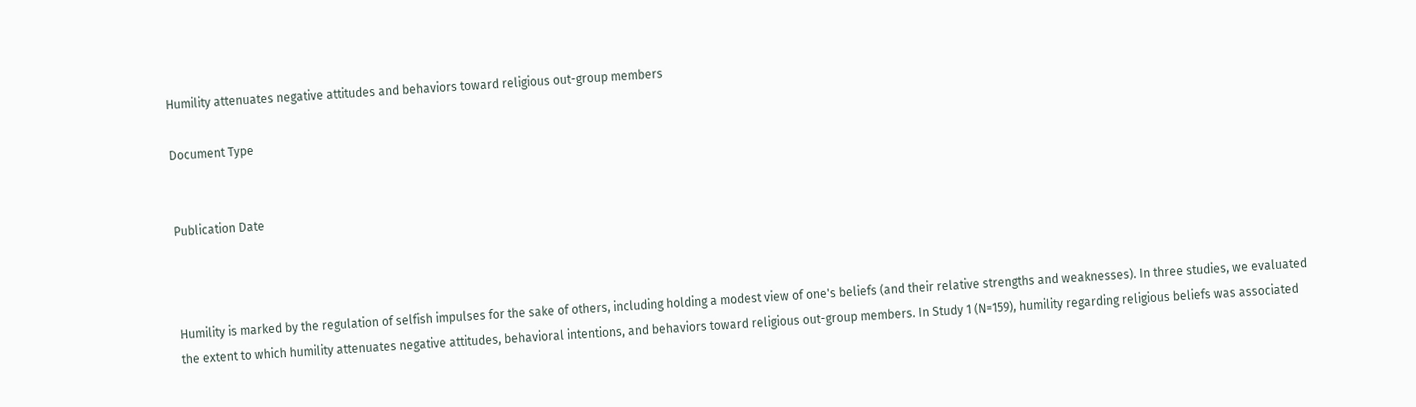Humility attenuates negative attitudes and behaviors toward religious out-group members

Document Type


Publication Date



Humility is marked by the regulation of selfish impulses for the sake of others, including holding a modest view of one's beliefs (and their relative strengths and weaknesses). In three studies, we evaluated the extent to which humility attenuates negative attitudes, behavioral intentions, and behaviors toward religious out-group members. In Study 1 (N=159), humility regarding religious beliefs was associated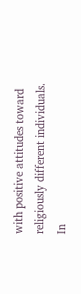with positive attitudes toward religiously different individuals. In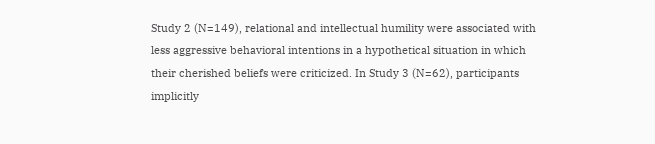Study 2 (N=149), relational and intellectual humility were associated with less aggressive behavioral intentions in a hypothetical situation in which their cherished beliefs were criticized. In Study 3 (N=62), participants implicitly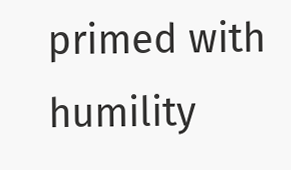primed with humility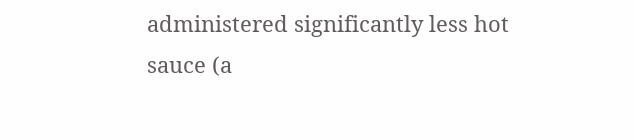administered significantly less hot sauce (a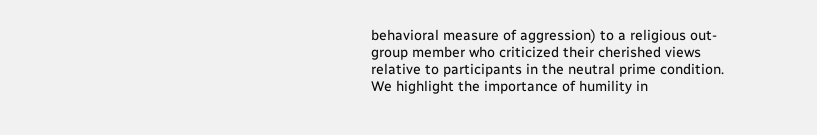behavioral measure of aggression) to a religious out-group member who criticized their cherished views relative to participants in the neutral prime condition. We highlight the importance of humility in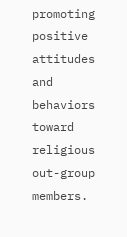promoting positive attitudes and behaviors toward religious out-group members.